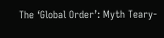The ‘Global Order’: Myth Teary-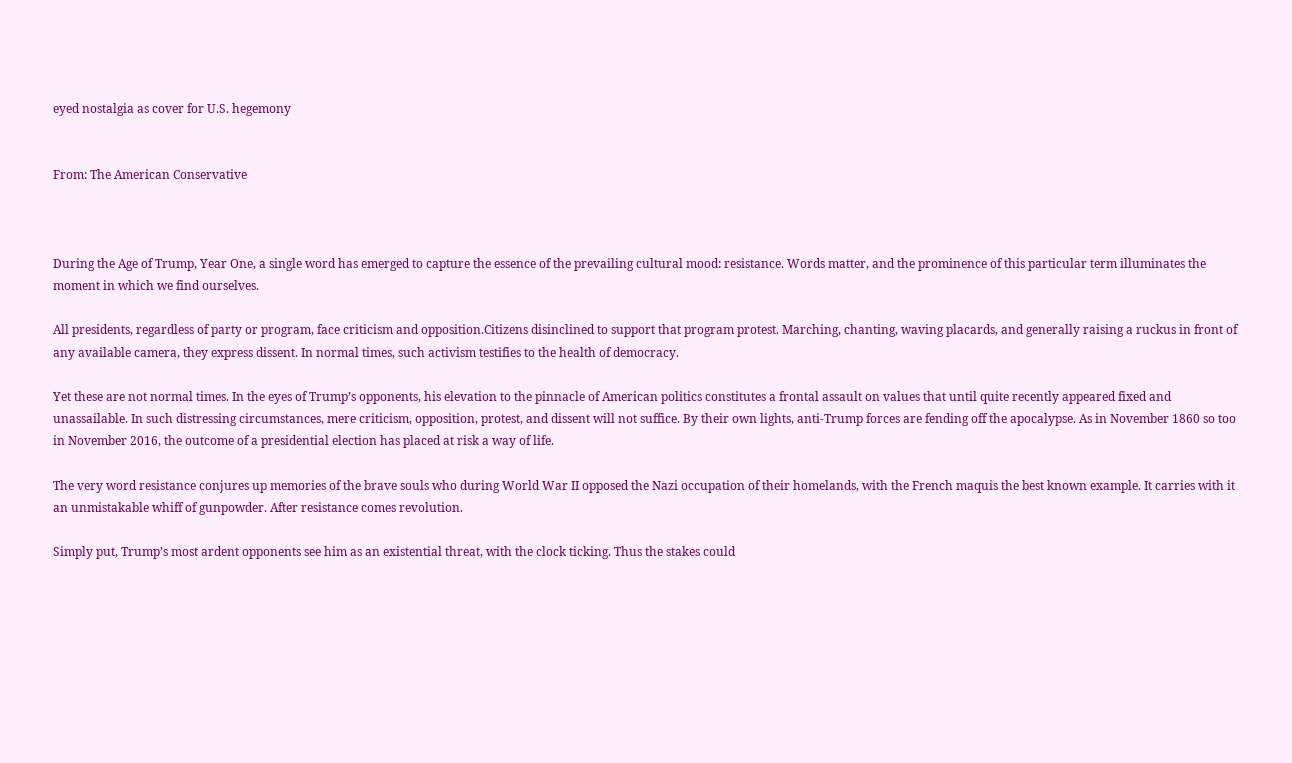eyed nostalgia as cover for U.S. hegemony


From: The American Conservative



During the Age of Trump, Year One, a single word has emerged to capture the essence of the prevailing cultural mood: resistance. Words matter, and the prominence of this particular term illuminates the moment in which we find ourselves.

All presidents, regardless of party or program, face criticism and opposition.Citizens disinclined to support that program protest. Marching, chanting, waving placards, and generally raising a ruckus in front of any available camera, they express dissent. In normal times, such activism testifies to the health of democracy.

Yet these are not normal times. In the eyes of Trump’s opponents, his elevation to the pinnacle of American politics constitutes a frontal assault on values that until quite recently appeared fixed and unassailable. In such distressing circumstances, mere criticism, opposition, protest, and dissent will not suffice. By their own lights, anti-Trump forces are fending off the apocalypse. As in November 1860 so too in November 2016, the outcome of a presidential election has placed at risk a way of life.

The very word resistance conjures up memories of the brave souls who during World War II opposed the Nazi occupation of their homelands, with the French maquis the best known example. It carries with it an unmistakable whiff of gunpowder. After resistance comes revolution.

Simply put, Trump’s most ardent opponents see him as an existential threat, with the clock ticking. Thus the stakes could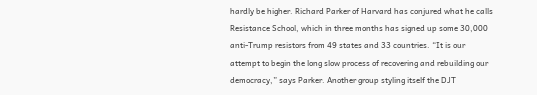hardly be higher. Richard Parker of Harvard has conjured what he calls Resistance School, which in three months has signed up some 30,000 anti-Trump resistors from 49 states and 33 countries. “It is our attempt to begin the long slow process of recovering and rebuilding our democracy,” says Parker. Another group styling itself the DJT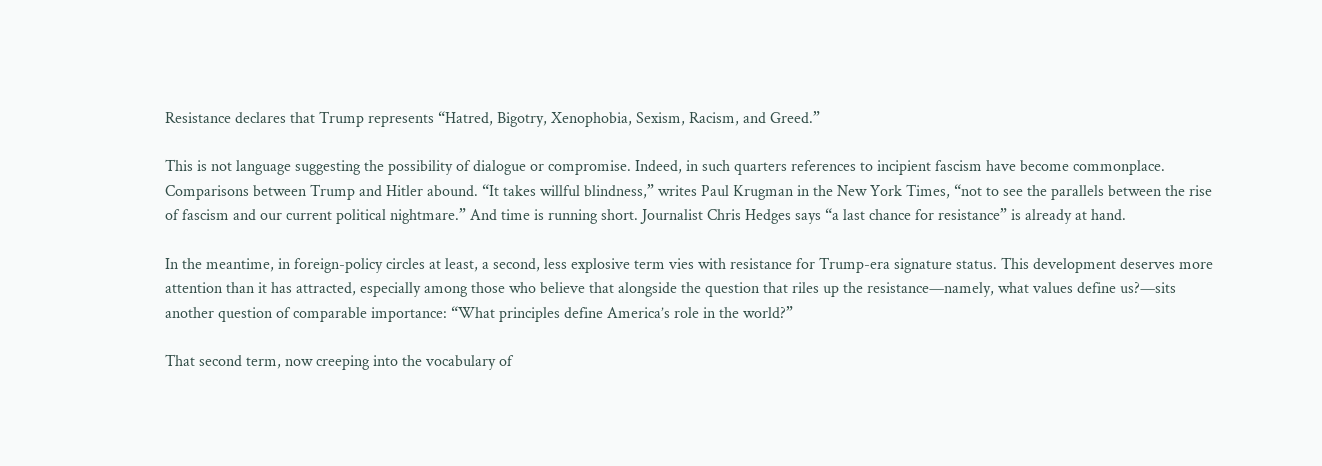Resistance declares that Trump represents “Hatred, Bigotry, Xenophobia, Sexism, Racism, and Greed.”

This is not language suggesting the possibility of dialogue or compromise. Indeed, in such quarters references to incipient fascism have become commonplace. Comparisons between Trump and Hitler abound. “It takes willful blindness,” writes Paul Krugman in the New York Times, “not to see the parallels between the rise of fascism and our current political nightmare.” And time is running short. Journalist Chris Hedges says “a last chance for resistance” is already at hand.

In the meantime, in foreign-policy circles at least, a second, less explosive term vies with resistance for Trump-era signature status. This development deserves more attention than it has attracted, especially among those who believe that alongside the question that riles up the resistance—namely, what values define us?—sits another question of comparable importance: “What principles define America’s role in the world?”

That second term, now creeping into the vocabulary of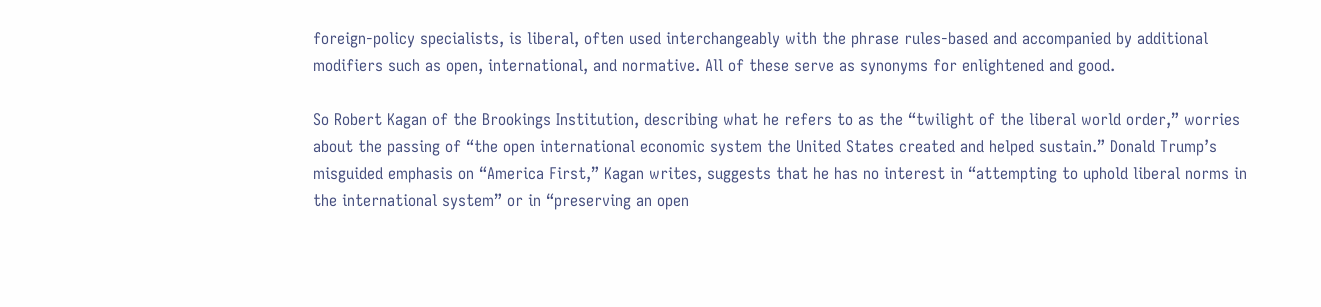foreign-policy specialists, is liberal, often used interchangeably with the phrase rules-based and accompanied by additional modifiers such as open, international, and normative. All of these serve as synonyms for enlightened and good.

So Robert Kagan of the Brookings Institution, describing what he refers to as the “twilight of the liberal world order,” worries about the passing of “the open international economic system the United States created and helped sustain.” Donald Trump’s misguided emphasis on “America First,” Kagan writes, suggests that he has no interest in “attempting to uphold liberal norms in the international system” or in “preserving an open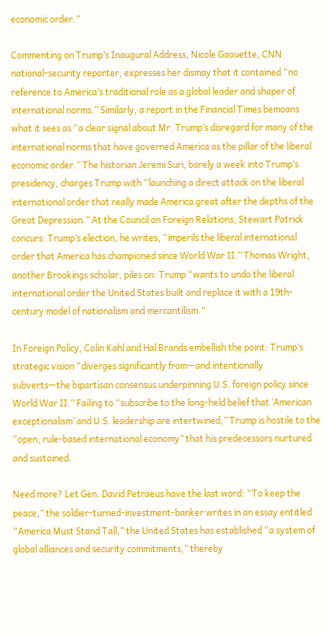economic order.”

Commenting on Trump’s Inaugural Address, Nicole Gaouette, CNN national-security reporter, expresses her dismay that it contained “no reference to America’s traditional role as a global leader and shaper of international norms.” Similarly, a report in the Financial Times bemoans what it sees as “a clear signal about Mr. Trump’s disregard for many of the international norms that have governed America as the pillar of the liberal economic order.” The historian Jeremi Suri, barely a week into Trump’s presidency, charges Trump with “launching a direct attack on the liberal international order that really made America great after the depths of the Great Depression.” At the Council on Foreign Relations, Stewart Patrick concurs: Trump’s election, he writes, “imperils the liberal international order that America has championed since World War II.” Thomas Wright, another Brookings scholar, piles on: Trump “wants to undo the liberal international order the United States built and replace it with a 19th-century model of nationalism and mercantilism.”

In Foreign Policy, Colin Kahl and Hal Brands embellish the point: Trump’s strategic vision “diverges significantly from—and intentionally subverts—the bipartisan consensus underpinning U.S. foreign policy since World War II.” Failing to “subscribe to the long-held belief that ‘American exceptionalism’ and U.S. leadership are intertwined,” Trump is hostile to the “open, rule-based international economy” that his predecessors nurtured and sustained.

Need more? Let Gen. David Petraeus have the last word: “To keep the peace,” the soldier-turned-investment-banker writes in an essay entitled “America Must Stand Tall,” the United States has established “a system of global alliances and security commitments,” thereby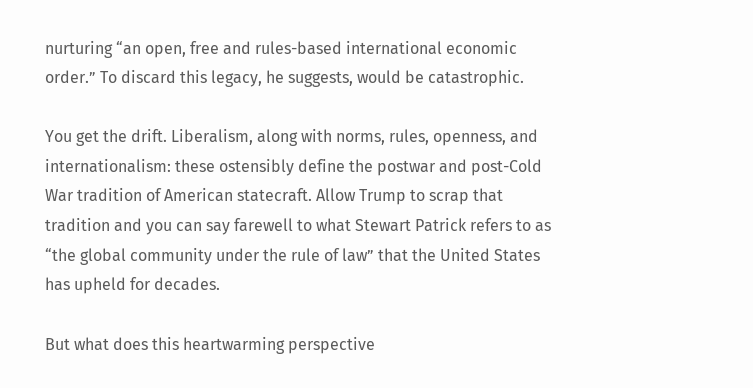nurturing “an open, free and rules-based international economic order.” To discard this legacy, he suggests, would be catastrophic.

You get the drift. Liberalism, along with norms, rules, openness, and internationalism: these ostensibly define the postwar and post-Cold War tradition of American statecraft. Allow Trump to scrap that tradition and you can say farewell to what Stewart Patrick refers to as “the global community under the rule of law” that the United States has upheld for decades.

But what does this heartwarming perspective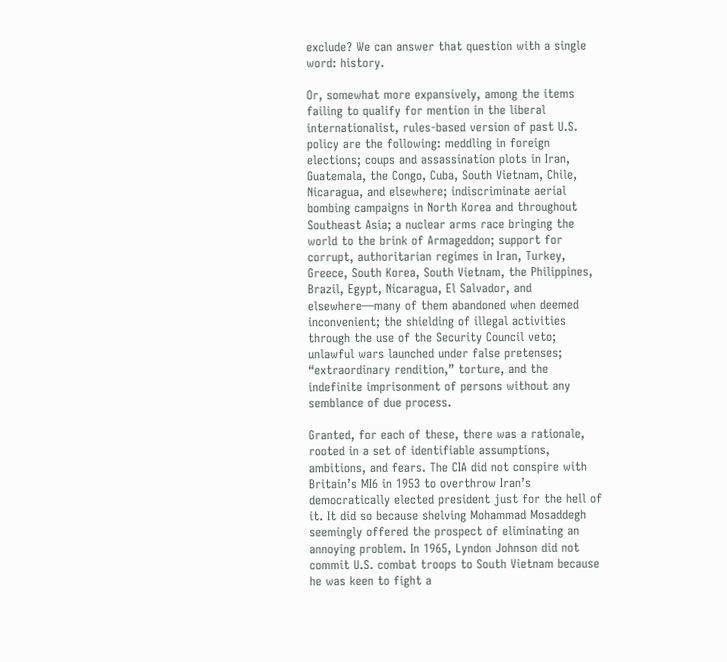exclude? We can answer that question with a single word: history.

Or, somewhat more expansively, among the items failing to qualify for mention in the liberal internationalist, rules-based version of past U.S. policy are the following: meddling in foreign elections; coups and assassination plots in Iran, Guatemala, the Congo, Cuba, South Vietnam, Chile, Nicaragua, and elsewhere; indiscriminate aerial bombing campaigns in North Korea and throughout Southeast Asia; a nuclear arms race bringing the world to the brink of Armageddon; support for corrupt, authoritarian regimes in Iran, Turkey, Greece, South Korea, South Vietnam, the Philippines, Brazil, Egypt, Nicaragua, El Salvador, and elsewhere—many of them abandoned when deemed inconvenient; the shielding of illegal activities through the use of the Security Council veto; unlawful wars launched under false pretenses; “extraordinary rendition,” torture, and the indefinite imprisonment of persons without any semblance of due process.

Granted, for each of these, there was a rationale, rooted in a set of identifiable assumptions, ambitions, and fears. The CIA did not conspire with Britain’s MI6 in 1953 to overthrow Iran’s democratically elected president just for the hell of it. It did so because shelving Mohammad Mosaddegh seemingly offered the prospect of eliminating an annoying problem. In 1965, Lyndon Johnson did not commit U.S. combat troops to South Vietnam because he was keen to fight a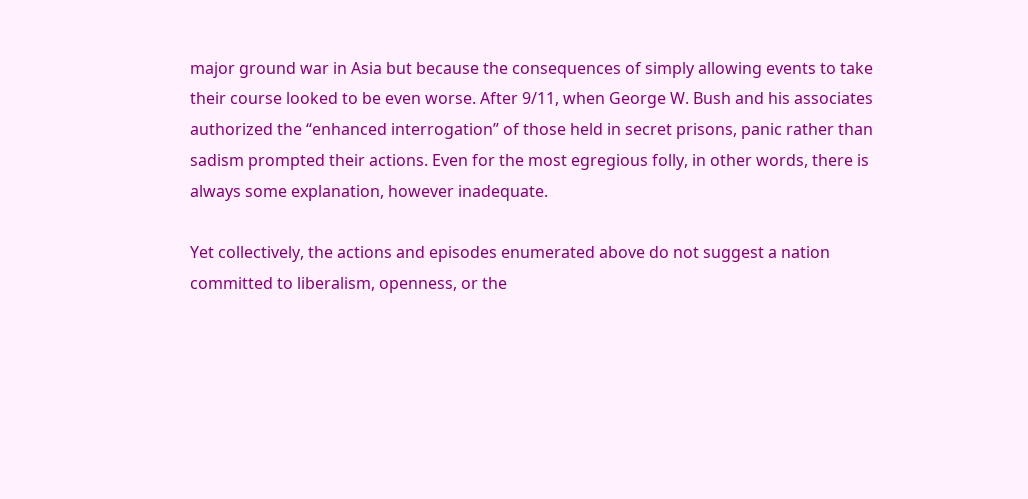major ground war in Asia but because the consequences of simply allowing events to take their course looked to be even worse. After 9/11, when George W. Bush and his associates authorized the “enhanced interrogation” of those held in secret prisons, panic rather than sadism prompted their actions. Even for the most egregious folly, in other words, there is always some explanation, however inadequate.

Yet collectively, the actions and episodes enumerated above do not suggest a nation committed to liberalism, openness, or the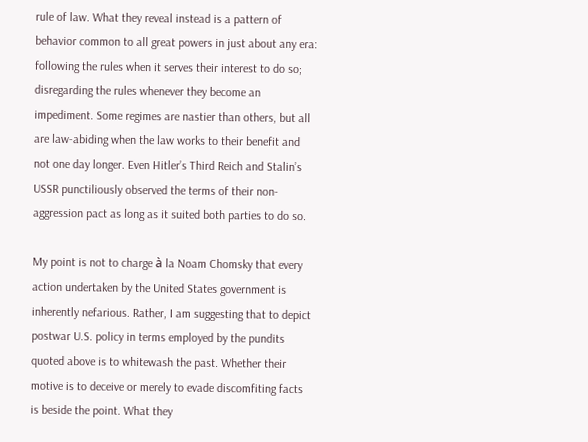rule of law. What they reveal instead is a pattern of behavior common to all great powers in just about any era: following the rules when it serves their interest to do so; disregarding the rules whenever they become an impediment. Some regimes are nastier than others, but all are law-abiding when the law works to their benefit and not one day longer. Even Hitler’s Third Reich and Stalin’s USSR punctiliously observed the terms of their non-aggression pact as long as it suited both parties to do so.

My point is not to charge à la Noam Chomsky that every action undertaken by the United States government is inherently nefarious. Rather, I am suggesting that to depict postwar U.S. policy in terms employed by the pundits quoted above is to whitewash the past. Whether their motive is to deceive or merely to evade discomfiting facts is beside the point. What they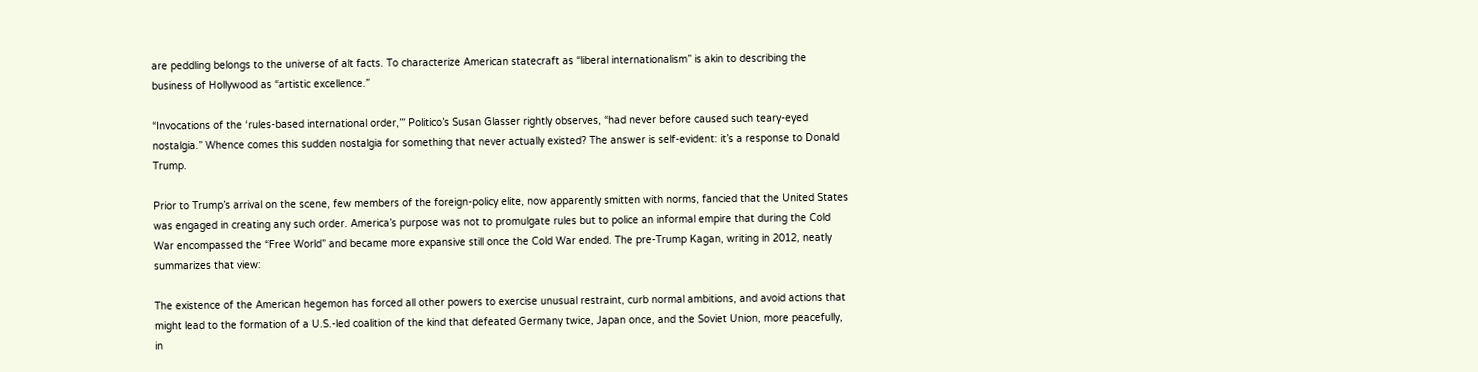are peddling belongs to the universe of alt facts. To characterize American statecraft as “liberal internationalism” is akin to describing the business of Hollywood as “artistic excellence.”

“Invocations of the ‘rules-based international order,’” Politico’s Susan Glasser rightly observes, “had never before caused such teary-eyed nostalgia.” Whence comes this sudden nostalgia for something that never actually existed? The answer is self-evident: it’s a response to Donald Trump.

Prior to Trump’s arrival on the scene, few members of the foreign-policy elite, now apparently smitten with norms, fancied that the United States was engaged in creating any such order. America’s purpose was not to promulgate rules but to police an informal empire that during the Cold War encompassed the “Free World” and became more expansive still once the Cold War ended. The pre-Trump Kagan, writing in 2012, neatly summarizes that view:

The existence of the American hegemon has forced all other powers to exercise unusual restraint, curb normal ambitions, and avoid actions that might lead to the formation of a U.S.-led coalition of the kind that defeated Germany twice, Japan once, and the Soviet Union, more peacefully, in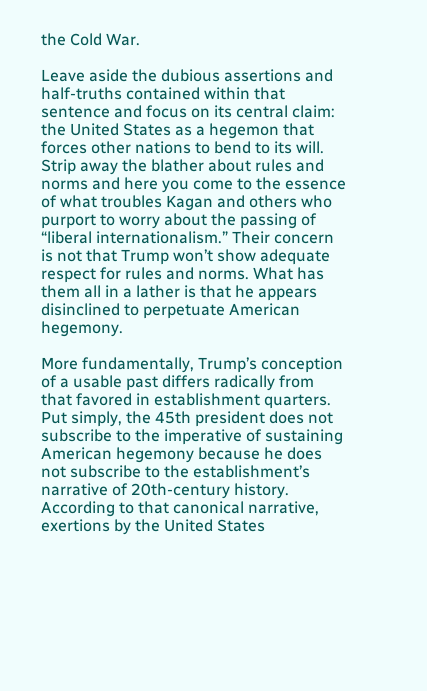the Cold War.

Leave aside the dubious assertions and half-truths contained within that sentence and focus on its central claim: the United States as a hegemon that forces other nations to bend to its will. Strip away the blather about rules and norms and here you come to the essence of what troubles Kagan and others who purport to worry about the passing of “liberal internationalism.” Their concern is not that Trump won’t show adequate respect for rules and norms. What has them all in a lather is that he appears disinclined to perpetuate American hegemony.

More fundamentally, Trump’s conception of a usable past differs radically from that favored in establishment quarters. Put simply, the 45th president does not subscribe to the imperative of sustaining American hegemony because he does not subscribe to the establishment’s narrative of 20th-century history. According to that canonical narrative, exertions by the United States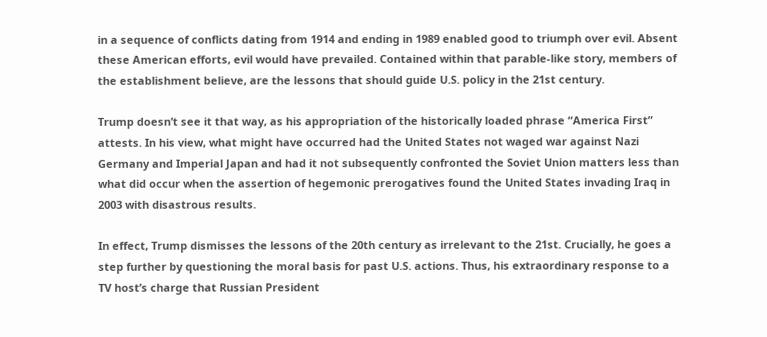in a sequence of conflicts dating from 1914 and ending in 1989 enabled good to triumph over evil. Absent these American efforts, evil would have prevailed. Contained within that parable-like story, members of the establishment believe, are the lessons that should guide U.S. policy in the 21st century.

Trump doesn’t see it that way, as his appropriation of the historically loaded phrase “America First” attests. In his view, what might have occurred had the United States not waged war against Nazi Germany and Imperial Japan and had it not subsequently confronted the Soviet Union matters less than what did occur when the assertion of hegemonic prerogatives found the United States invading Iraq in 2003 with disastrous results.

In effect, Trump dismisses the lessons of the 20th century as irrelevant to the 21st. Crucially, he goes a step further by questioning the moral basis for past U.S. actions. Thus, his extraordinary response to a TV host’s charge that Russian President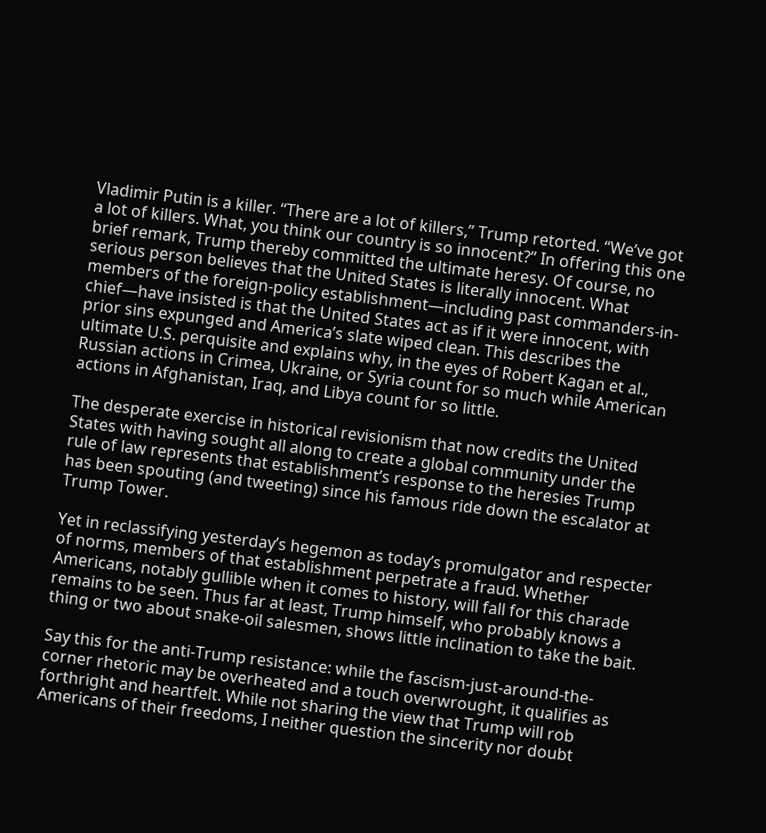Vladimir Putin is a killer. “There are a lot of killers,” Trump retorted. “We’ve got a lot of killers. What, you think our country is so innocent?” In offering this one brief remark, Trump thereby committed the ultimate heresy. Of course, no serious person believes that the United States is literally innocent. What members of the foreign-policy establishment—including past commanders-in-chief—have insisted is that the United States act as if it were innocent, with prior sins expunged and America’s slate wiped clean. This describes the ultimate U.S. perquisite and explains why, in the eyes of Robert Kagan et al., Russian actions in Crimea, Ukraine, or Syria count for so much while American actions in Afghanistan, Iraq, and Libya count for so little.

The desperate exercise in historical revisionism that now credits the United States with having sought all along to create a global community under the rule of law represents that establishment’s response to the heresies Trump has been spouting (and tweeting) since his famous ride down the escalator at Trump Tower.

Yet in reclassifying yesterday’s hegemon as today’s promulgator and respecter of norms, members of that establishment perpetrate a fraud. Whether Americans, notably gullible when it comes to history, will fall for this charade remains to be seen. Thus far at least, Trump himself, who probably knows a thing or two about snake-oil salesmen, shows little inclination to take the bait.

Say this for the anti-Trump resistance: while the fascism-just-around-the-corner rhetoric may be overheated and a touch overwrought, it qualifies as forthright and heartfelt. While not sharing the view that Trump will rob Americans of their freedoms, I neither question the sincerity nor doubt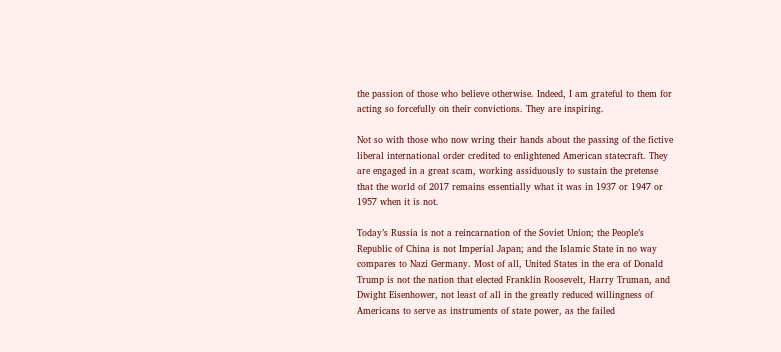the passion of those who believe otherwise. Indeed, I am grateful to them for acting so forcefully on their convictions. They are inspiring.

Not so with those who now wring their hands about the passing of the fictive liberal international order credited to enlightened American statecraft. They are engaged in a great scam, working assiduously to sustain the pretense that the world of 2017 remains essentially what it was in 1937 or 1947 or 1957 when it is not.

Today’s Russia is not a reincarnation of the Soviet Union; the People’s Republic of China is not Imperial Japan; and the Islamic State in no way compares to Nazi Germany. Most of all, United States in the era of Donald Trump is not the nation that elected Franklin Roosevelt, Harry Truman, and Dwight Eisenhower, not least of all in the greatly reduced willingness of Americans to serve as instruments of state power, as the failed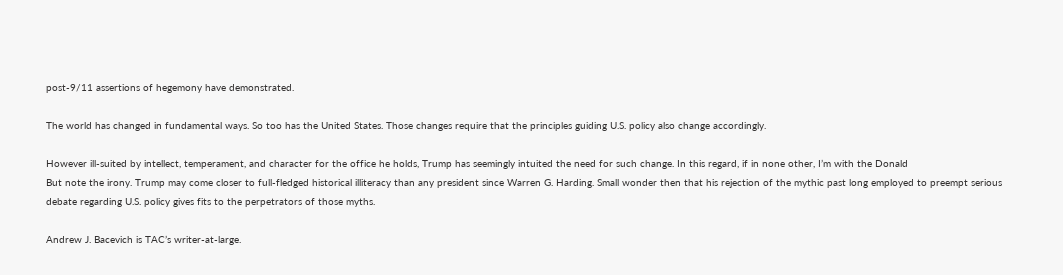post-9/11 assertions of hegemony have demonstrated.

The world has changed in fundamental ways. So too has the United States. Those changes require that the principles guiding U.S. policy also change accordingly.

However ill-suited by intellect, temperament, and character for the office he holds, Trump has seemingly intuited the need for such change. In this regard, if in none other, I’m with the Donald
But note the irony. Trump may come closer to full-fledged historical illiteracy than any president since Warren G. Harding. Small wonder then that his rejection of the mythic past long employed to preempt serious debate regarding U.S. policy gives fits to the perpetrators of those myths.

Andrew J. Bacevich is TAC’s writer-at-large.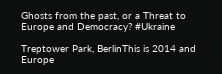Ghosts from the past, or a Threat to Europe and Democracy? #Ukraine

Treptower Park, BerlinThis is 2014 and Europe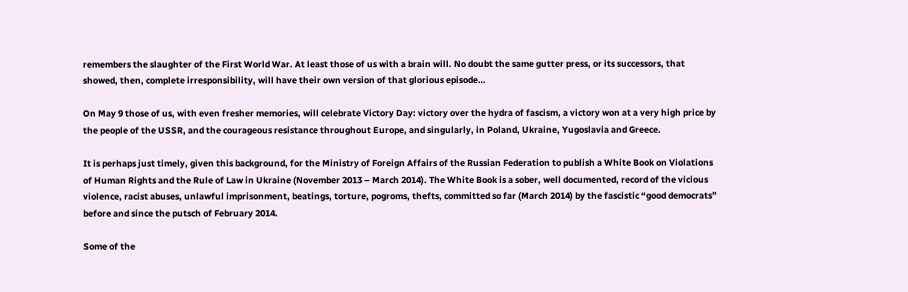remembers the slaughter of the First World War. At least those of us with a brain will. No doubt the same gutter press, or its successors, that showed, then, complete irresponsibility, will have their own version of that glorious episode…

On May 9 those of us, with even fresher memories, will celebrate Victory Day: victory over the hydra of fascism, a victory won at a very high price by the people of the USSR, and the courageous resistance throughout Europe, and singularly, in Poland, Ukraine, Yugoslavia and Greece.

It is perhaps just timely, given this background, for the Ministry of Foreign Affairs of the Russian Federation to publish a White Book on Violations of Human Rights and the Rule of Law in Ukraine (November 2013 – March 2014). The White Book is a sober, well documented, record of the vicious violence, racist abuses, unlawful imprisonment, beatings, torture, pogroms, thefts, committed so far (March 2014) by the fascistic “good democrats” before and since the putsch of February 2014.

Some of the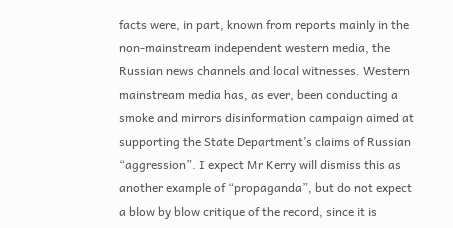facts were, in part, known from reports mainly in the non-mainstream independent western media, the Russian news channels and local witnesses. Western mainstream media has, as ever, been conducting a smoke and mirrors disinformation campaign aimed at supporting the State Department’s claims of Russian “aggression”. I expect Mr Kerry will dismiss this as another example of “propaganda”, but do not expect a blow by blow critique of the record, since it is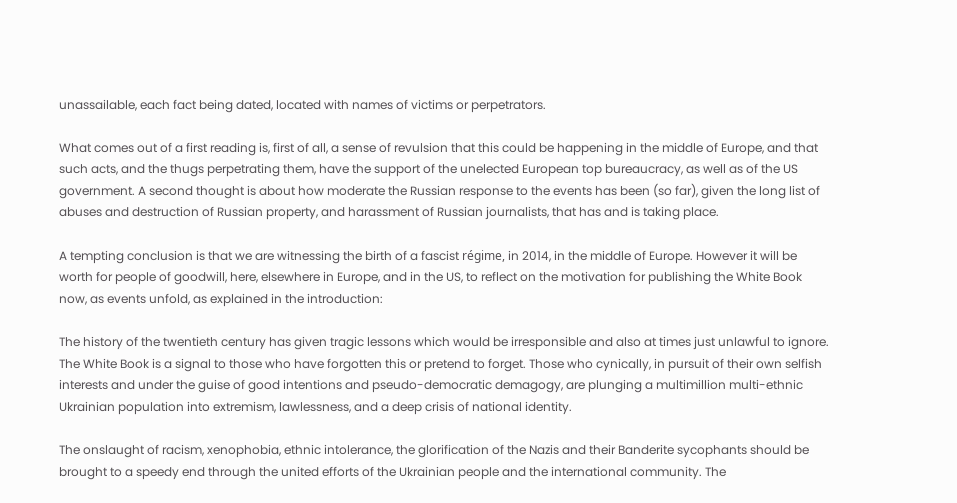unassailable, each fact being dated, located with names of victims or perpetrators.

What comes out of a first reading is, first of all, a sense of revulsion that this could be happening in the middle of Europe, and that such acts, and the thugs perpetrating them, have the support of the unelected European top bureaucracy, as well as of the US government. A second thought is about how moderate the Russian response to the events has been (so far), given the long list of abuses and destruction of Russian property, and harassment of Russian journalists, that has and is taking place.

A tempting conclusion is that we are witnessing the birth of a fascist régime, in 2014, in the middle of Europe. However it will be worth for people of goodwill, here, elsewhere in Europe, and in the US, to reflect on the motivation for publishing the White Book now, as events unfold, as explained in the introduction:

The history of the twentieth century has given tragic lessons which would be irresponsible and also at times just unlawful to ignore. The White Book is a signal to those who have forgotten this or pretend to forget. Those who cynically, in pursuit of their own selfish interests and under the guise of good intentions and pseudo-democratic demagogy, are plunging a multimillion multi-ethnic Ukrainian population into extremism, lawlessness, and a deep crisis of national identity.

The onslaught of racism, xenophobia, ethnic intolerance, the glorification of the Nazis and their Banderite sycophants should be brought to a speedy end through the united efforts of the Ukrainian people and the international community. The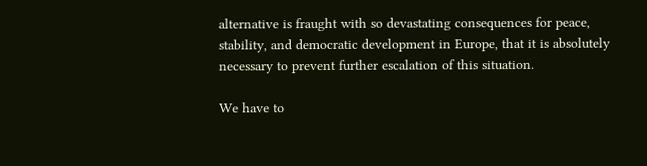alternative is fraught with so devastating consequences for peace, stability, and democratic development in Europe, that it is absolutely necessary to prevent further escalation of this situation.

We have to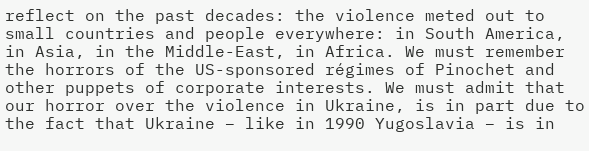reflect on the past decades: the violence meted out to small countries and people everywhere: in South America, in Asia, in the Middle-East, in Africa. We must remember the horrors of the US-sponsored régimes of Pinochet and other puppets of corporate interests. We must admit that our horror over the violence in Ukraine, is in part due to the fact that Ukraine – like in 1990 Yugoslavia – is in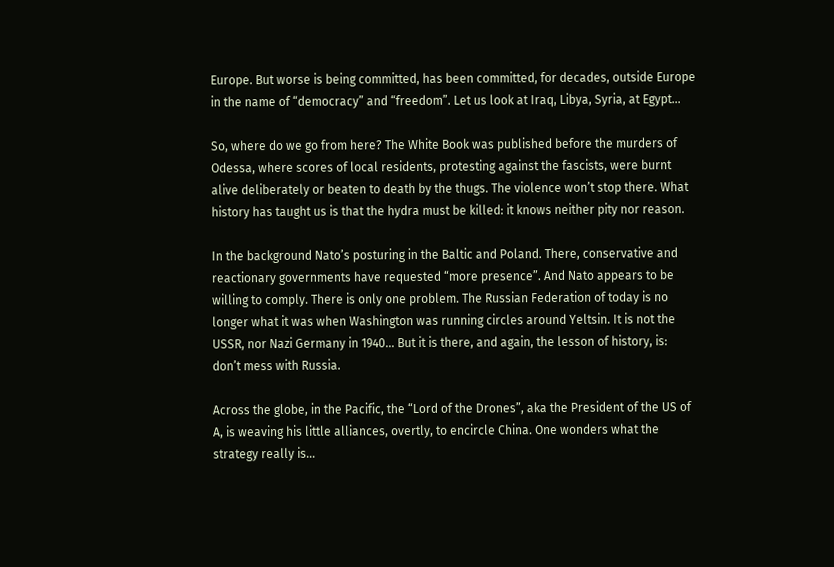Europe. But worse is being committed, has been committed, for decades, outside Europe in the name of “democracy” and “freedom”. Let us look at Iraq, Libya, Syria, at Egypt…

So, where do we go from here? The White Book was published before the murders of Odessa, where scores of local residents, protesting against the fascists, were burnt alive deliberately or beaten to death by the thugs. The violence won’t stop there. What history has taught us is that the hydra must be killed: it knows neither pity nor reason.

In the background Nato’s posturing in the Baltic and Poland. There, conservative and reactionary governments have requested “more presence”. And Nato appears to be willing to comply. There is only one problem. The Russian Federation of today is no longer what it was when Washington was running circles around Yeltsin. It is not the USSR, nor Nazi Germany in 1940… But it is there, and again, the lesson of history, is: don’t mess with Russia.

Across the globe, in the Pacific, the “Lord of the Drones”, aka the President of the US of A, is weaving his little alliances, overtly, to encircle China. One wonders what the strategy really is…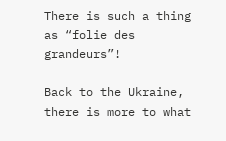There is such a thing as “folie des grandeurs”!

Back to the Ukraine, there is more to what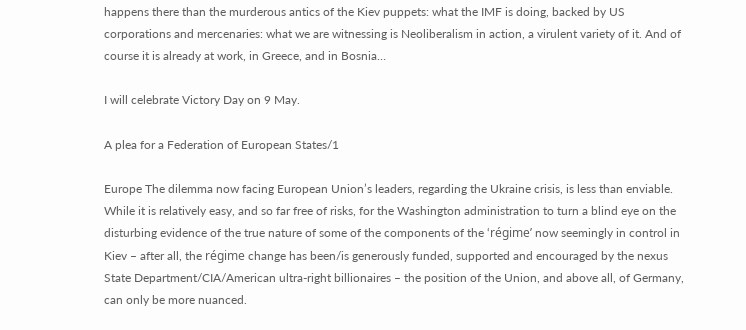happens there than the murderous antics of the Kiev puppets: what the IMF is doing, backed by US corporations and mercenaries: what we are witnessing is Neoliberalism in action, a virulent variety of it. And of course it is already at work, in Greece, and in Bosnia…

I will celebrate Victory Day on 9 May.

A plea for a Federation of European States/1

Europe The dilemma now facing European Union’s leaders, regarding the Ukraine crisis, is less than enviable. While it is relatively easy, and so far free of risks, for the Washington administration to turn a blind eye on the disturbing evidence of the true nature of some of the components of the ‘régime’ now seemingly in control in Kiev – after all, the régime change has been/is generously funded, supported and encouraged by the nexus State Department/CIA/American ultra-right billionaires – the position of the Union, and above all, of Germany, can only be more nuanced.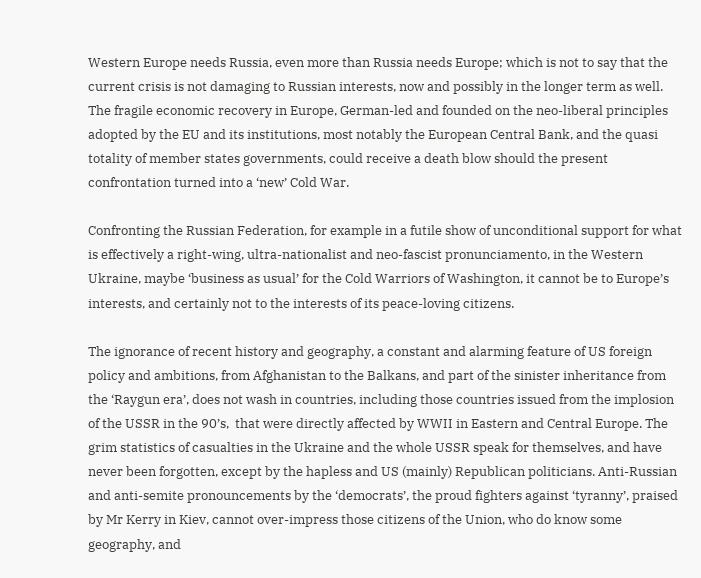Western Europe needs Russia, even more than Russia needs Europe; which is not to say that the current crisis is not damaging to Russian interests, now and possibly in the longer term as well. The fragile economic recovery in Europe, German-led and founded on the neo-liberal principles adopted by the EU and its institutions, most notably the European Central Bank, and the quasi totality of member states governments, could receive a death blow should the present confrontation turned into a ‘new’ Cold War.

Confronting the Russian Federation, for example in a futile show of unconditional support for what is effectively a right-wing, ultra-nationalist and neo-fascist pronunciamento, in the Western Ukraine, maybe ‘business as usual’ for the Cold Warriors of Washington, it cannot be to Europe’s interests, and certainly not to the interests of its peace-loving citizens.

The ignorance of recent history and geography, a constant and alarming feature of US foreign policy and ambitions, from Afghanistan to the Balkans, and part of the sinister inheritance from the ‘Raygun era’, does not wash in countries, including those countries issued from the implosion of the USSR in the 90’s,  that were directly affected by WWII in Eastern and Central Europe. The grim statistics of casualties in the Ukraine and the whole USSR speak for themselves, and have never been forgotten, except by the hapless and US (mainly) Republican politicians. Anti-Russian and anti-semite pronouncements by the ‘democrats’, the proud fighters against ‘tyranny’, praised by Mr Kerry in Kiev, cannot over-impress those citizens of the Union, who do know some geography, and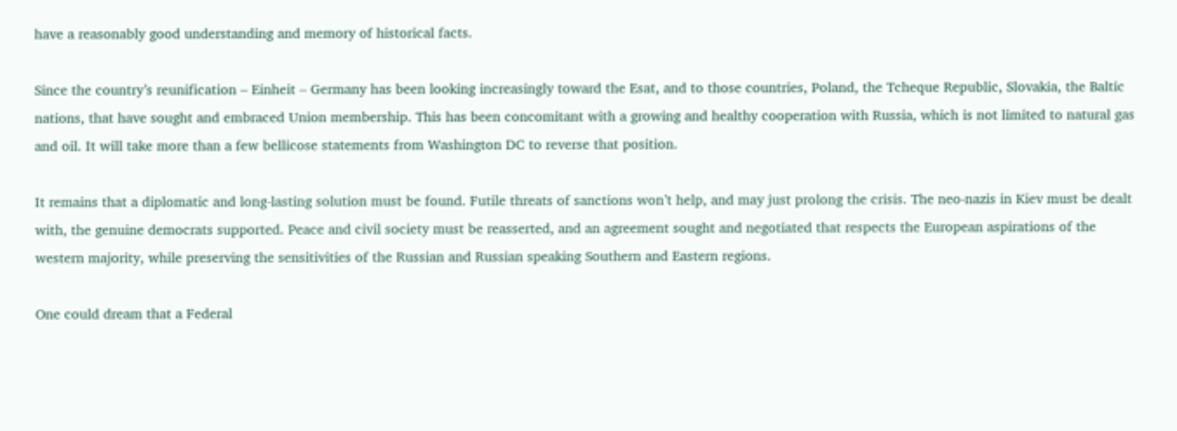have a reasonably good understanding and memory of historical facts.

Since the country’s reunification – Einheit – Germany has been looking increasingly toward the Esat, and to those countries, Poland, the Tcheque Republic, Slovakia, the Baltic nations, that have sought and embraced Union membership. This has been concomitant with a growing and healthy cooperation with Russia, which is not limited to natural gas and oil. It will take more than a few bellicose statements from Washington DC to reverse that position.

It remains that a diplomatic and long-lasting solution must be found. Futile threats of sanctions won’t help, and may just prolong the crisis. The neo-nazis in Kiev must be dealt with, the genuine democrats supported. Peace and civil society must be reasserted, and an agreement sought and negotiated that respects the European aspirations of the western majority, while preserving the sensitivities of the Russian and Russian speaking Southern and Eastern regions.

One could dream that a Federal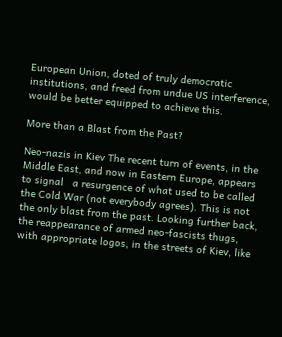European Union, doted of truly democratic institutions, and freed from undue US interference, would be better equipped to achieve this.

More than a Blast from the Past?

Neo-nazis in Kiev The recent turn of events, in the Middle East, and now in Eastern Europe, appears to signal   a resurgence of what used to be called the Cold War (not everybody agrees). This is not the only blast from the past. Looking further back, the reappearance of armed neo-fascists thugs, with appropriate logos, in the streets of Kiev, like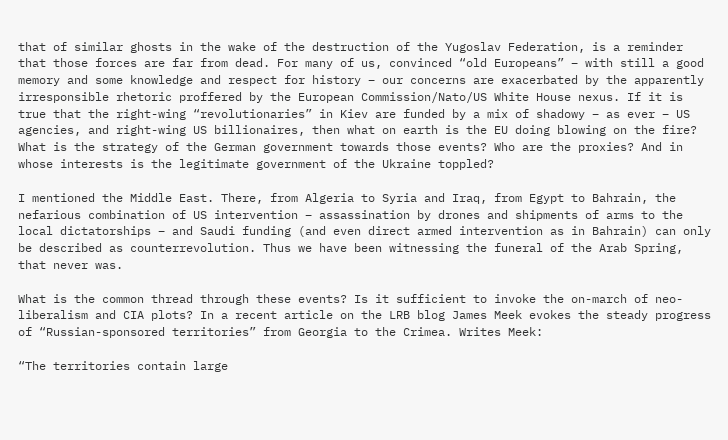that of similar ghosts in the wake of the destruction of the Yugoslav Federation, is a reminder that those forces are far from dead. For many of us, convinced “old Europeans” – with still a good memory and some knowledge and respect for history – our concerns are exacerbated by the apparently irresponsible rhetoric proffered by the European Commission/Nato/US White House nexus. If it is true that the right-wing “revolutionaries” in Kiev are funded by a mix of shadowy – as ever – US agencies, and right-wing US billionaires, then what on earth is the EU doing blowing on the fire? What is the strategy of the German government towards those events? Who are the proxies? And in whose interests is the legitimate government of the Ukraine toppled?

I mentioned the Middle East. There, from Algeria to Syria and Iraq, from Egypt to Bahrain, the nefarious combination of US intervention – assassination by drones and shipments of arms to the local dictatorships – and Saudi funding (and even direct armed intervention as in Bahrain) can only be described as counterrevolution. Thus we have been witnessing the funeral of the Arab Spring, that never was.

What is the common thread through these events? Is it sufficient to invoke the on-march of neo-liberalism and CIA plots? In a recent article on the LRB blog James Meek evokes the steady progress of “Russian-sponsored territories” from Georgia to the Crimea. Writes Meek:

“The territories contain large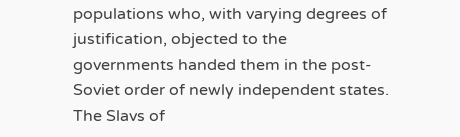populations who, with varying degrees of justification, objected to the governments handed them in the post-Soviet order of newly independent states. The Slavs of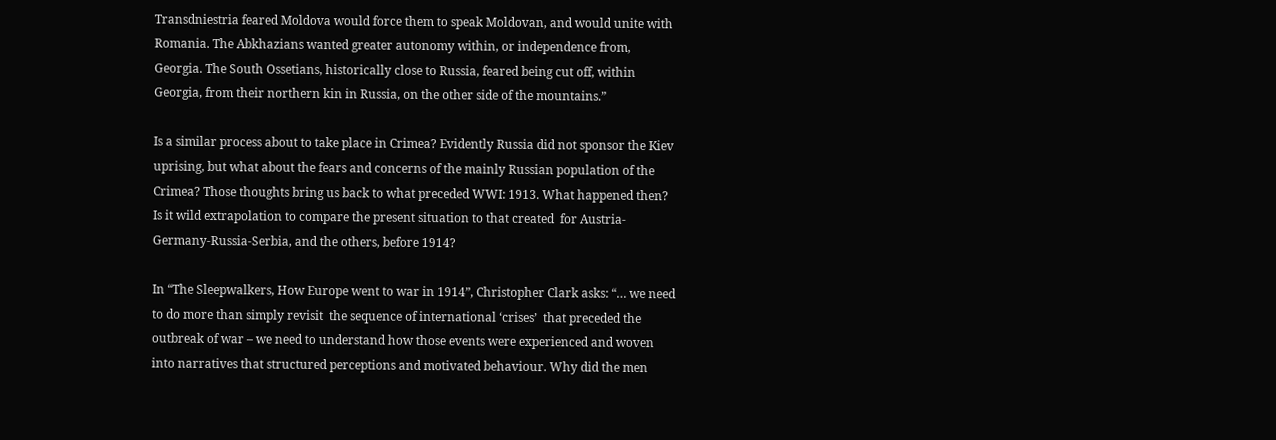Transdniestria feared Moldova would force them to speak Moldovan, and would unite with Romania. The Abkhazians wanted greater autonomy within, or independence from, Georgia. The South Ossetians, historically close to Russia, feared being cut off, within Georgia, from their northern kin in Russia, on the other side of the mountains.”

Is a similar process about to take place in Crimea? Evidently Russia did not sponsor the Kiev uprising, but what about the fears and concerns of the mainly Russian population of the Crimea? Those thoughts bring us back to what preceded WWI: 1913. What happened then? Is it wild extrapolation to compare the present situation to that created  for Austria-Germany-Russia-Serbia, and the others, before 1914?

In “The Sleepwalkers, How Europe went to war in 1914”, Christopher Clark asks: “… we need to do more than simply revisit  the sequence of international ‘crises’  that preceded the outbreak of war – we need to understand how those events were experienced and woven into narratives that structured perceptions and motivated behaviour. Why did the men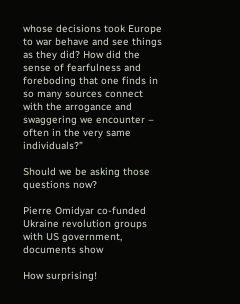whose decisions took Europe to war behave and see things as they did? How did the sense of fearfulness and foreboding that one finds in so many sources connect with the arrogance and swaggering we encounter – often in the very same individuals?”

Should we be asking those questions now?

Pierre Omidyar co-funded Ukraine revolution groups with US government, documents show

How surprising!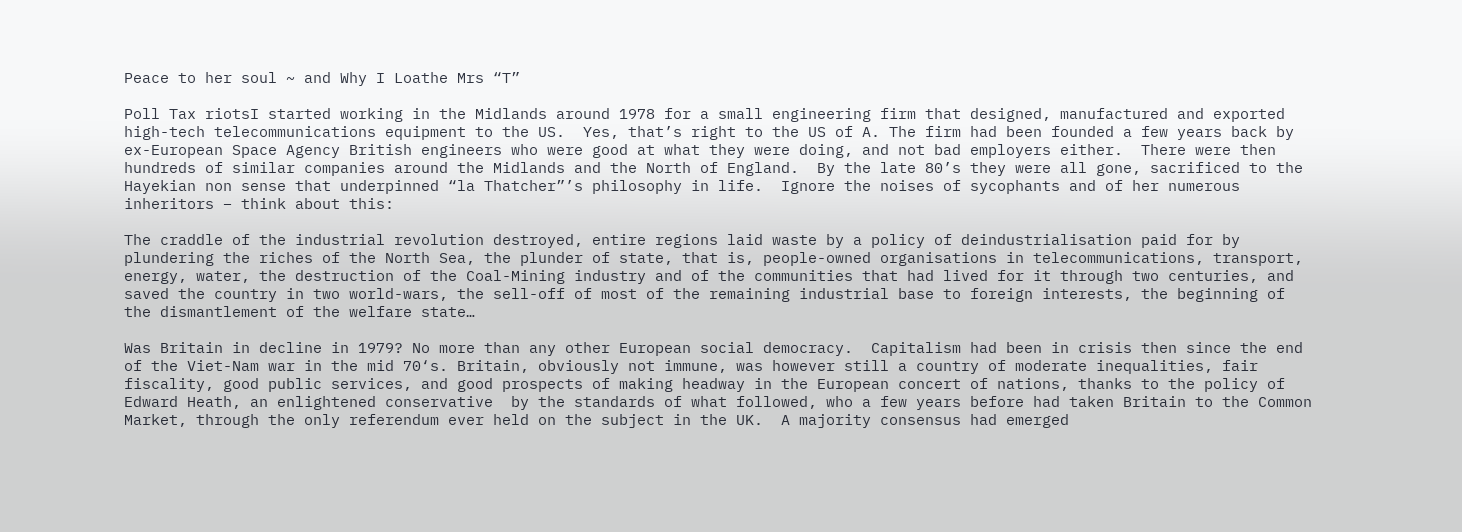Peace to her soul ~ and Why I Loathe Mrs “T”

Poll Tax riotsI started working in the Midlands around 1978 for a small engineering firm that designed, manufactured and exported high-tech telecommunications equipment to the US.  Yes, that’s right to the US of A. The firm had been founded a few years back by ex-European Space Agency British engineers who were good at what they were doing, and not bad employers either.  There were then hundreds of similar companies around the Midlands and the North of England.  By the late 80’s they were all gone, sacrificed to the Hayekian non sense that underpinned “la Thatcher”’s philosophy in life.  Ignore the noises of sycophants and of her numerous inheritors – think about this:

The craddle of the industrial revolution destroyed, entire regions laid waste by a policy of deindustrialisation paid for by plundering the riches of the North Sea, the plunder of state, that is, people-owned organisations in telecommunications, transport, energy, water, the destruction of the Coal-Mining industry and of the communities that had lived for it through two centuries, and saved the country in two world-wars, the sell-off of most of the remaining industrial base to foreign interests, the beginning of the dismantlement of the welfare state…

Was Britain in decline in 1979? No more than any other European social democracy.  Capitalism had been in crisis then since the end of the Viet-Nam war in the mid 70‘s. Britain, obviously not immune, was however still a country of moderate inequalities, fair fiscality, good public services, and good prospects of making headway in the European concert of nations, thanks to the policy of Edward Heath, an enlightened conservative  by the standards of what followed, who a few years before had taken Britain to the Common Market, through the only referendum ever held on the subject in the UK.  A majority consensus had emerged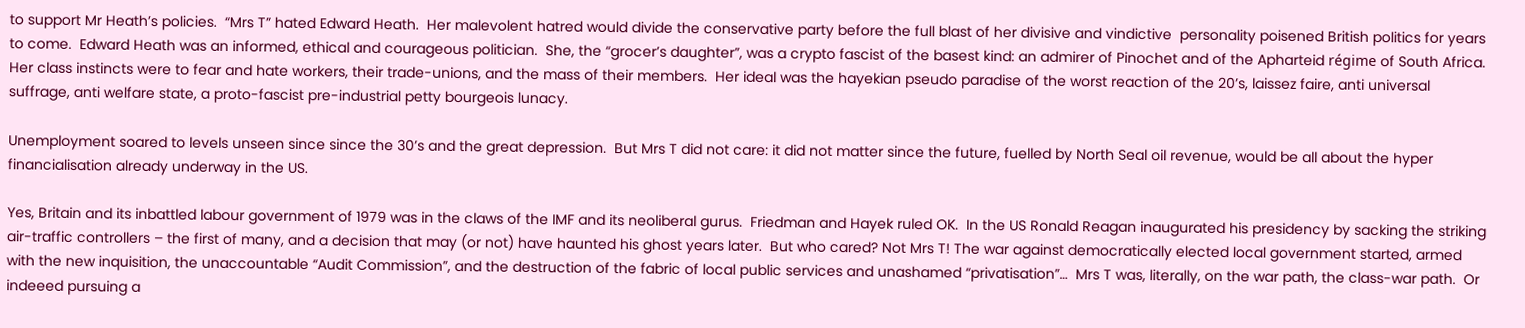to support Mr Heath’s policies.  “Mrs T” hated Edward Heath.  Her malevolent hatred would divide the conservative party before the full blast of her divisive and vindictive  personality poisened British politics for years to come.  Edward Heath was an informed, ethical and courageous politician.  She, the “grocer’s daughter”, was a crypto fascist of the basest kind: an admirer of Pinochet and of the Apharteid régime of South Africa.  Her class instincts were to fear and hate workers, their trade-unions, and the mass of their members.  Her ideal was the hayekian pseudo paradise of the worst reaction of the 20’s, laissez faire, anti universal suffrage, anti welfare state, a proto-fascist pre-industrial petty bourgeois lunacy.

Unemployment soared to levels unseen since since the 30’s and the great depression.  But Mrs T did not care: it did not matter since the future, fuelled by North Seal oil revenue, would be all about the hyper financialisation already underway in the US.

Yes, Britain and its inbattled labour government of 1979 was in the claws of the IMF and its neoliberal gurus.  Friedman and Hayek ruled OK.  In the US Ronald Reagan inaugurated his presidency by sacking the striking air-traffic controllers – the first of many, and a decision that may (or not) have haunted his ghost years later.  But who cared? Not Mrs T! The war against democratically elected local government started, armed with the new inquisition, the unaccountable “Audit Commission”, and the destruction of the fabric of local public services and unashamed “privatisation”…  Mrs T was, literally, on the war path, the class-war path.  Or indeeed pursuing a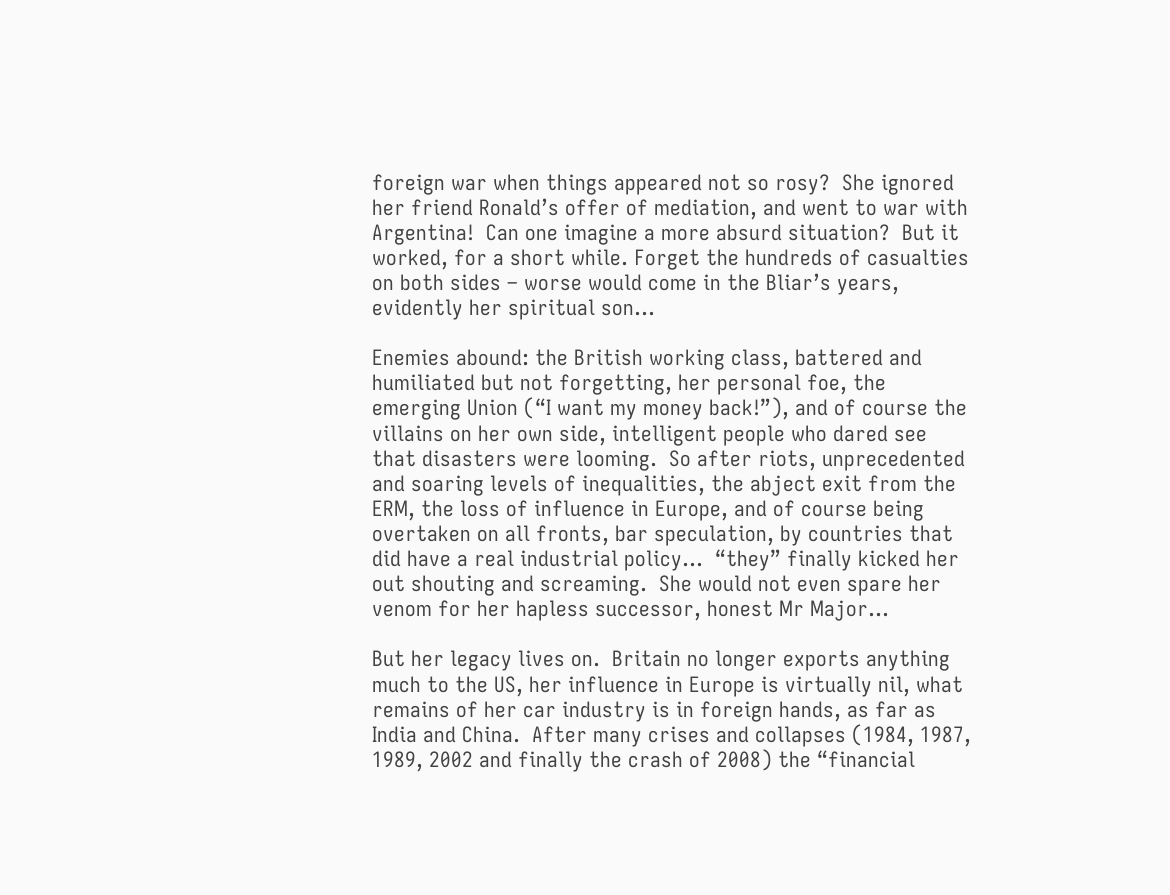foreign war when things appeared not so rosy?  She ignored her friend Ronald’s offer of mediation, and went to war with Argentina!  Can one imagine a more absurd situation?  But it worked, for a short while. Forget the hundreds of casualties on both sides – worse would come in the Bliar’s years, evidently her spiritual son…

Enemies abound: the British working class, battered and humiliated but not forgetting, her personal foe, the emerging Union (“I want my money back!”), and of course the villains on her own side, intelligent people who dared see that disasters were looming.  So after riots, unprecedented and soaring levels of inequalities, the abject exit from the ERM, the loss of influence in Europe, and of course being overtaken on all fronts, bar speculation, by countries that did have a real industrial policy…  “they” finally kicked her out shouting and screaming.  She would not even spare her venom for her hapless successor, honest Mr Major…

But her legacy lives on.  Britain no longer exports anything much to the US, her influence in Europe is virtually nil, what remains of her car industry is in foreign hands, as far as India and China.  After many crises and collapses (1984, 1987, 1989, 2002 and finally the crash of 2008) the “financial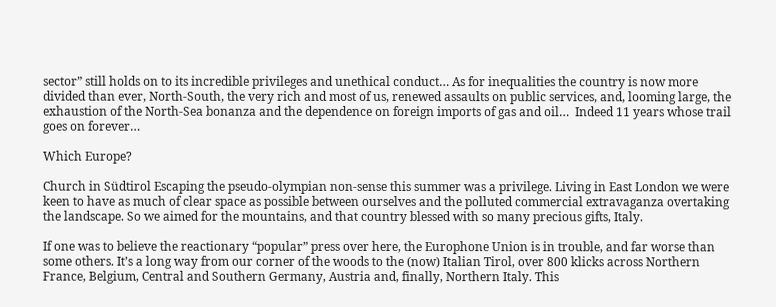sector” still holds on to its incredible privileges and unethical conduct… As for inequalities the country is now more divided than ever, North-South, the very rich and most of us, renewed assaults on public services, and, looming large, the exhaustion of the North-Sea bonanza and the dependence on foreign imports of gas and oil…  Indeed 11 years whose trail goes on forever…

Which Europe?

Church in Südtirol Escaping the pseudo-olympian non-sense this summer was a privilege. Living in East London we were keen to have as much of clear space as possible between ourselves and the polluted commercial extravaganza overtaking the landscape. So we aimed for the mountains, and that country blessed with so many precious gifts, Italy.

If one was to believe the reactionary “popular” press over here, the Europhone Union is in trouble, and far worse than some others. It’s a long way from our corner of the woods to the (now) Italian Tirol, over 800 klicks across Northern France, Belgium, Central and Southern Germany, Austria and, finally, Northern Italy. This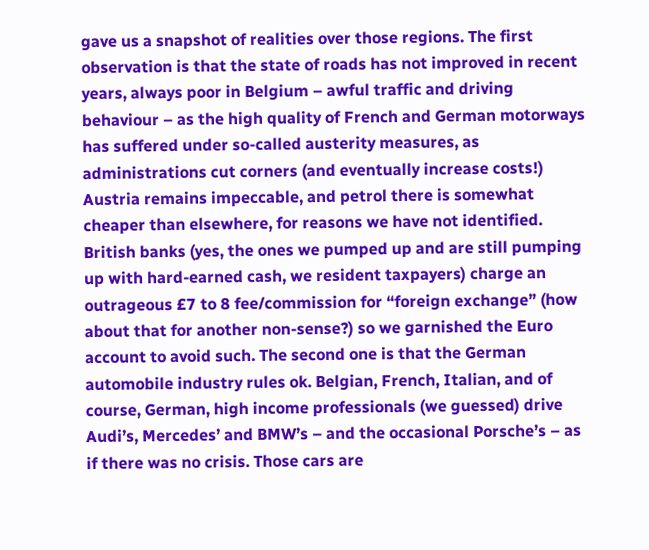gave us a snapshot of realities over those regions. The first observation is that the state of roads has not improved in recent years, always poor in Belgium – awful traffic and driving behaviour – as the high quality of French and German motorways has suffered under so-called austerity measures, as administrations cut corners (and eventually increase costs!) Austria remains impeccable, and petrol there is somewhat cheaper than elsewhere, for reasons we have not identified. British banks (yes, the ones we pumped up and are still pumping up with hard-earned cash, we resident taxpayers) charge an outrageous £7 to 8 fee/commission for “foreign exchange” (how about that for another non-sense?) so we garnished the Euro account to avoid such. The second one is that the German automobile industry rules ok. Belgian, French, Italian, and of course, German, high income professionals (we guessed) drive Audi’s, Mercedes’ and BMW’s – and the occasional Porsche’s – as if there was no crisis. Those cars are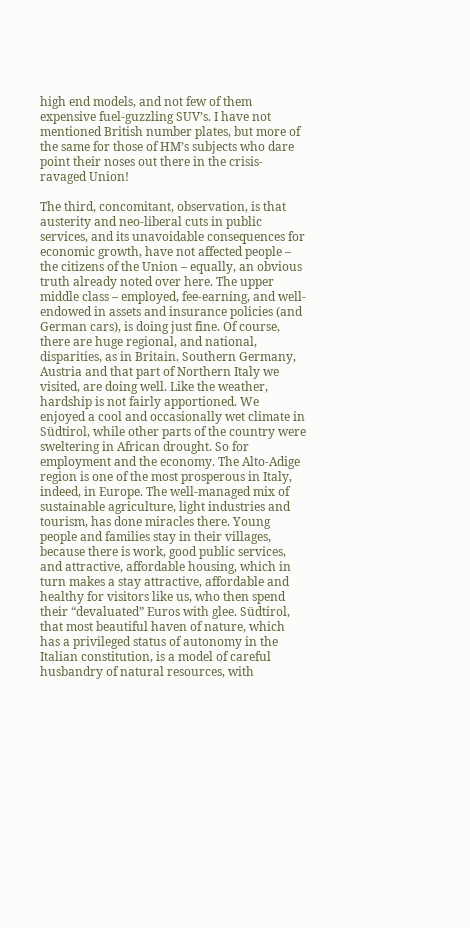high end models, and not few of them expensive fuel-guzzling SUV’s. I have not mentioned British number plates, but more of the same for those of HM’s subjects who dare point their noses out there in the crisis-ravaged Union!

The third, concomitant, observation, is that austerity and neo-liberal cuts in public services, and its unavoidable consequences for economic growth, have not affected people – the citizens of the Union – equally, an obvious truth already noted over here. The upper middle class – employed, fee-earning, and well-endowed in assets and insurance policies (and German cars), is doing just fine. Of course, there are huge regional, and national, disparities, as in Britain. Southern Germany, Austria and that part of Northern Italy we visited, are doing well. Like the weather, hardship is not fairly apportioned. We enjoyed a cool and occasionally wet climate in Südtirol, while other parts of the country were sweltering in African drought. So for employment and the economy. The Alto-Adige region is one of the most prosperous in Italy, indeed, in Europe. The well-managed mix of sustainable agriculture, light industries and tourism, has done miracles there. Young people and families stay in their villages, because there is work, good public services, and attractive, affordable housing, which in turn makes a stay attractive, affordable and healthy for visitors like us, who then spend their “devaluated” Euros with glee. Südtirol, that most beautiful haven of nature, which has a privileged status of autonomy in the Italian constitution, is a model of careful husbandry of natural resources, with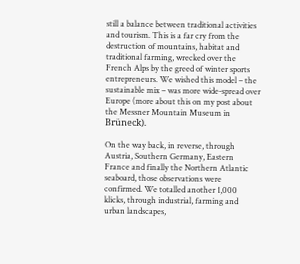still a balance between traditional activities and tourism. This is a far cry from the destruction of mountains, habitat and traditional farming, wrecked over the French Alps by the greed of winter sports entrepreneurs. We wished this model – the sustainable mix – was more wide-spread over Europe (more about this on my post about the Messner Mountain Museum in Brüneck).

On the way back, in reverse, through Austria, Southern Germany, Eastern France and finally the Northern Atlantic seaboard, those observations were confirmed. We totalled another 1,000 klicks, through industrial, farming and urban landscapes,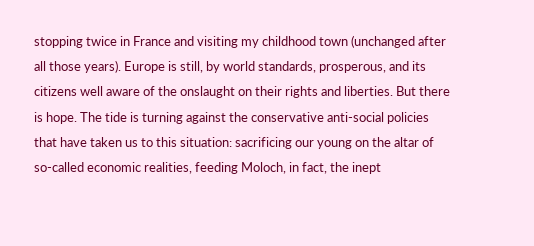stopping twice in France and visiting my childhood town (unchanged after all those years). Europe is still, by world standards, prosperous, and its citizens well aware of the onslaught on their rights and liberties. But there is hope. The tide is turning against the conservative anti-social policies that have taken us to this situation: sacrificing our young on the altar of so-called economic realities, feeding Moloch, in fact, the inept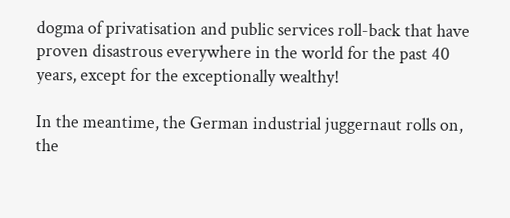dogma of privatisation and public services roll-back that have proven disastrous everywhere in the world for the past 40 years, except for the exceptionally wealthy!

In the meantime, the German industrial juggernaut rolls on, the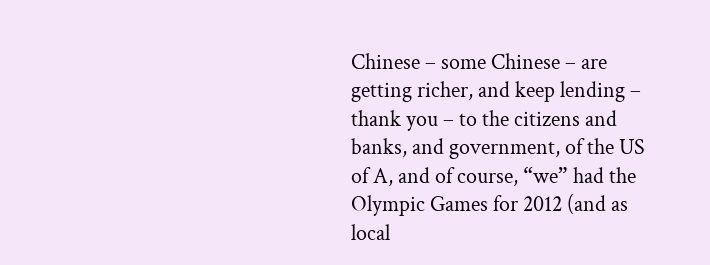Chinese – some Chinese – are getting richer, and keep lending – thank you – to the citizens and banks, and government, of the US of A, and of course, “we” had the Olympic Games for 2012 (and as local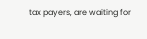tax payers, are waiting for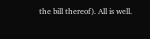the bill thereof). All is well.